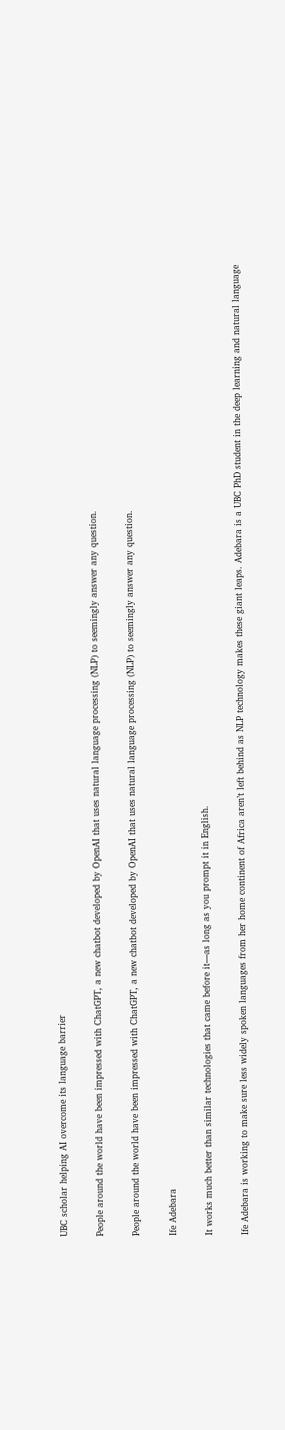UBC scholar helping AI overcome its language barrier

People around the world have been impressed with ChatGPT, a new chatbot developed by OpenAI that uses natural language processing (NLP) to seemingly answer any question.

People around the world have been impressed with ChatGPT, a new chatbot developed by OpenAI that uses natural language processing (NLP) to seemingly answer any question.

Ife Adebara

It works much better than similar technologies that came before it—as long as you prompt it in English.

Ife Adebara is working to make sure less widely spoken languages from her home continent of Africa aren’t left behind as NLP technology makes these giant leaps. Adebara is a UBC PhD student in the deep learning and natural language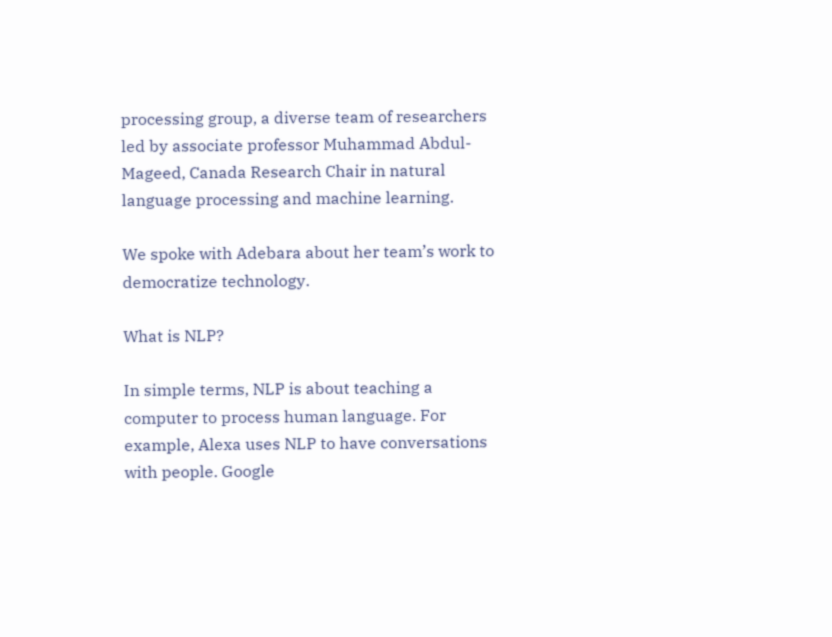processing group, a diverse team of researchers led by associate professor Muhammad Abdul-Mageed, Canada Research Chair in natural language processing and machine learning.

We spoke with Adebara about her team’s work to democratize technology.

What is NLP?

In simple terms, NLP is about teaching a computer to process human language. For example, Alexa uses NLP to have conversations with people. Google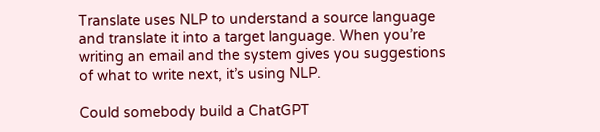Translate uses NLP to understand a source language and translate it into a target language. When you’re writing an email and the system gives you suggestions of what to write next, it’s using NLP.

Could somebody build a ChatGPT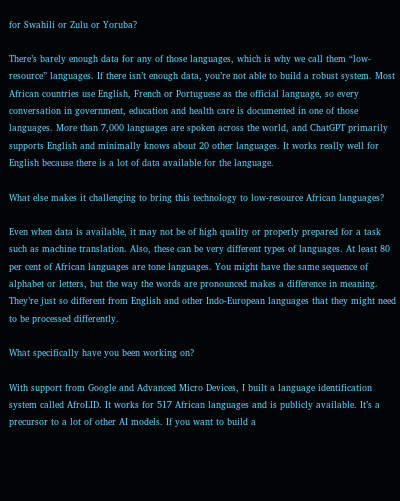for Swahili or Zulu or Yoruba?

There’s barely enough data for any of those languages, which is why we call them “low-resource” languages. If there isn’t enough data, you’re not able to build a robust system. Most African countries use English, French or Portuguese as the official language, so every conversation in government, education and health care is documented in one of those languages. More than 7,000 languages are spoken across the world, and ChatGPT primarily supports English and minimally knows about 20 other languages. It works really well for English because there is a lot of data available for the language.

What else makes it challenging to bring this technology to low-resource African languages?

Even when data is available, it may not be of high quality or properly prepared for a task such as machine translation. Also, these can be very different types of languages. At least 80 per cent of African languages are tone languages. You might have the same sequence of alphabet or letters, but the way the words are pronounced makes a difference in meaning. They’re just so different from English and other Indo-European languages that they might need to be processed differently.

What specifically have you been working on?

With support from Google and Advanced Micro Devices, I built a language identification system called AfroLID. It works for 517 African languages and is publicly available. It’s a precursor to a lot of other AI models. If you want to build a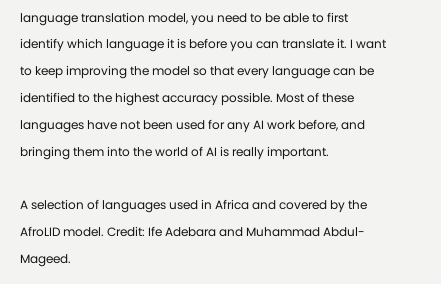language translation model, you need to be able to first identify which language it is before you can translate it. I want to keep improving the model so that every language can be identified to the highest accuracy possible. Most of these languages have not been used for any AI work before, and bringing them into the world of AI is really important.

A selection of languages used in Africa and covered by the AfroLID model. Credit: Ife Adebara and Muhammad Abdul-Mageed.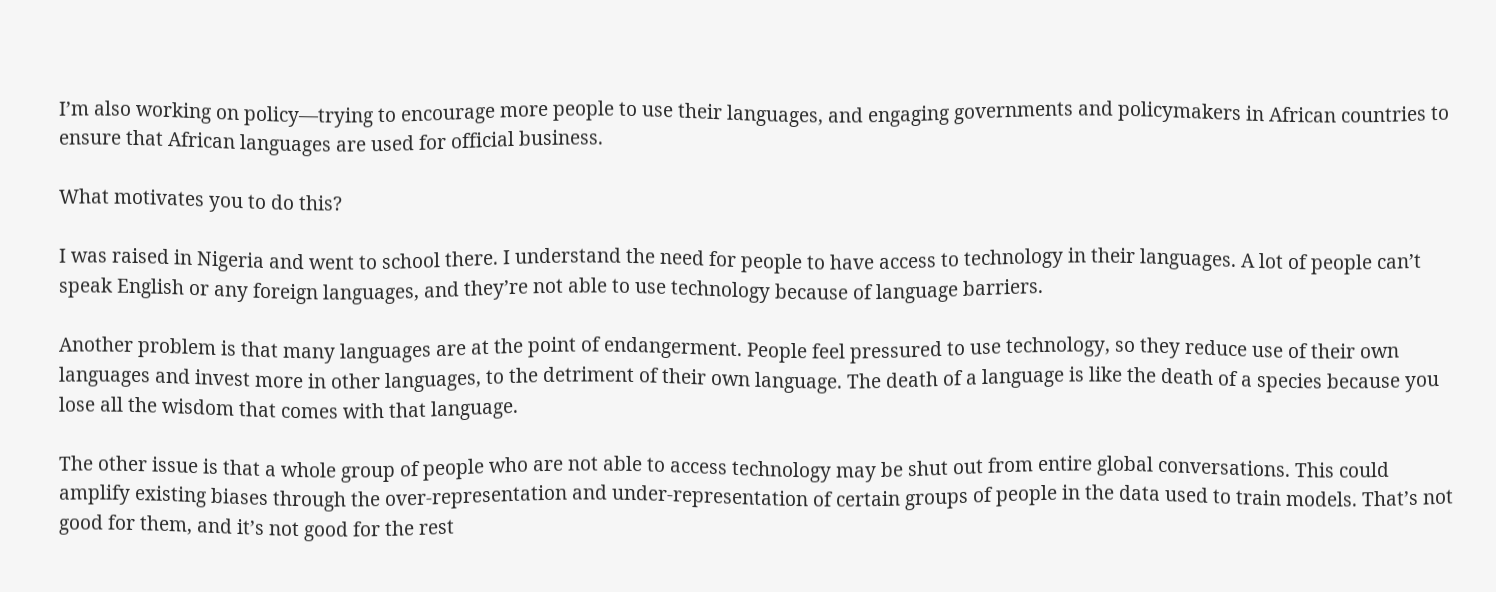I’m also working on policy—trying to encourage more people to use their languages, and engaging governments and policymakers in African countries to ensure that African languages are used for official business.

What motivates you to do this?

I was raised in Nigeria and went to school there. I understand the need for people to have access to technology in their languages. A lot of people can’t speak English or any foreign languages, and they’re not able to use technology because of language barriers.

Another problem is that many languages are at the point of endangerment. People feel pressured to use technology, so they reduce use of their own languages and invest more in other languages, to the detriment of their own language. The death of a language is like the death of a species because you lose all the wisdom that comes with that language.

The other issue is that a whole group of people who are not able to access technology may be shut out from entire global conversations. This could amplify existing biases through the over-representation and under-representation of certain groups of people in the data used to train models. That’s not good for them, and it’s not good for the rest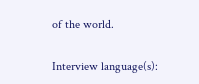of the world.

Interview language(s):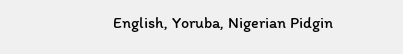English, Yoruba, Nigerian Pidgin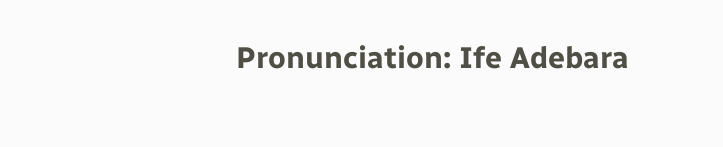Pronunciation: Ife Adebara